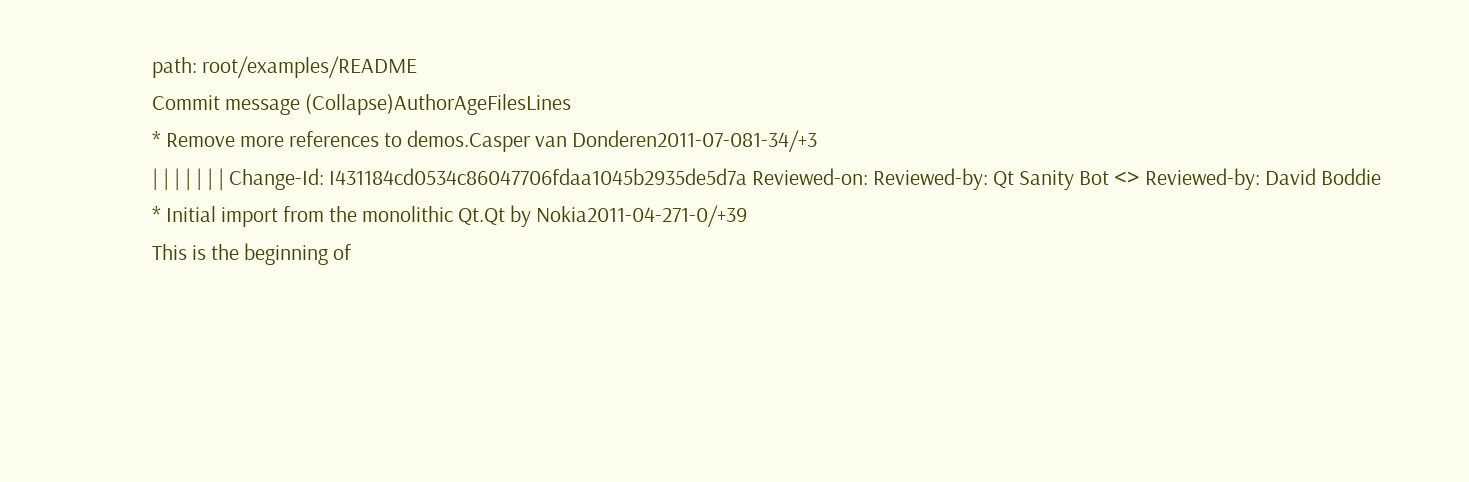path: root/examples/README
Commit message (Collapse)AuthorAgeFilesLines
* Remove more references to demos.Casper van Donderen2011-07-081-34/+3
| | | | | | | Change-Id: I431184cd0534c86047706fdaa1045b2935de5d7a Reviewed-on: Reviewed-by: Qt Sanity Bot <> Reviewed-by: David Boddie
* Initial import from the monolithic Qt.Qt by Nokia2011-04-271-0/+39
This is the beginning of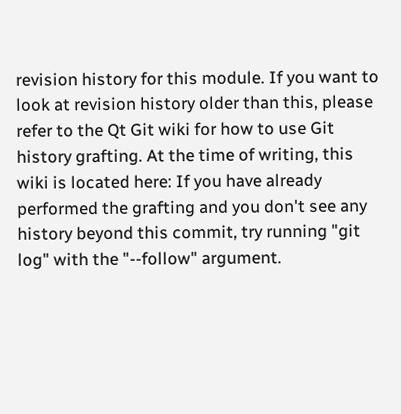revision history for this module. If you want to look at revision history older than this, please refer to the Qt Git wiki for how to use Git history grafting. At the time of writing, this wiki is located here: If you have already performed the grafting and you don't see any history beyond this commit, try running "git log" with the "--follow" argument.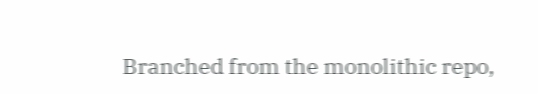Branched from the monolithic repo,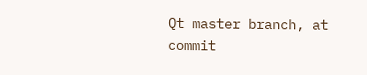Qt master branch, at commit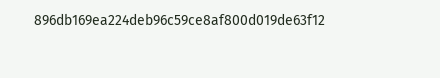896db169ea224deb96c59ce8af800d019de63f12